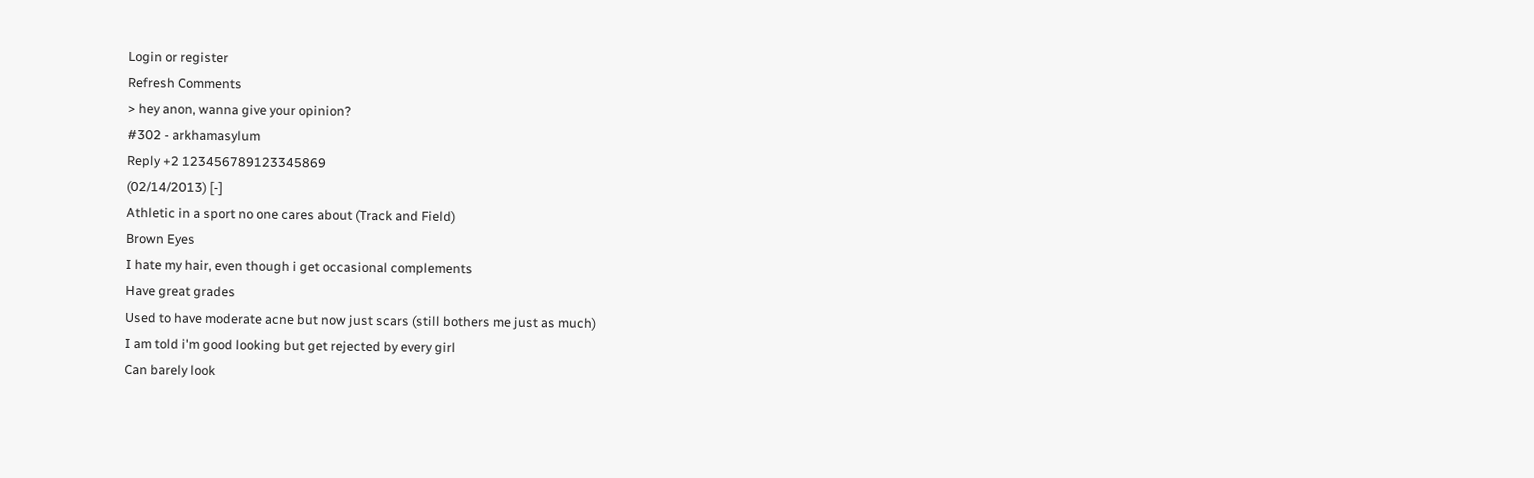Login or register
Refresh Comments
> hey anon, wanna give your opinion?
#302 - arkhamasylum
Reply +2 123456789123345869
(02/14/2013) [-]
Athletic in a sport no one cares about (Track and Field)
Brown Eyes
I hate my hair, even though i get occasional complements
Have great grades
Used to have moderate acne but now just scars (still bothers me just as much)
I am told i'm good looking but get rejected by every girl
Can barely look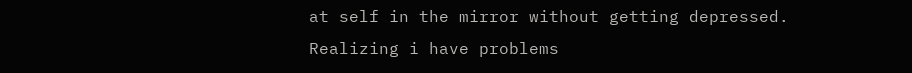at self in the mirror without getting depressed.
Realizing i have problems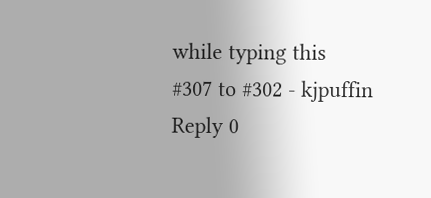while typing this
#307 to #302 - kjpuffin
Reply 0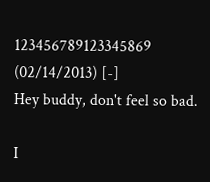123456789123345869
(02/14/2013) [-]
Hey buddy, don't feel so bad.

I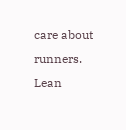care about runners.
Lean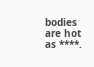bodies are hot as ****.